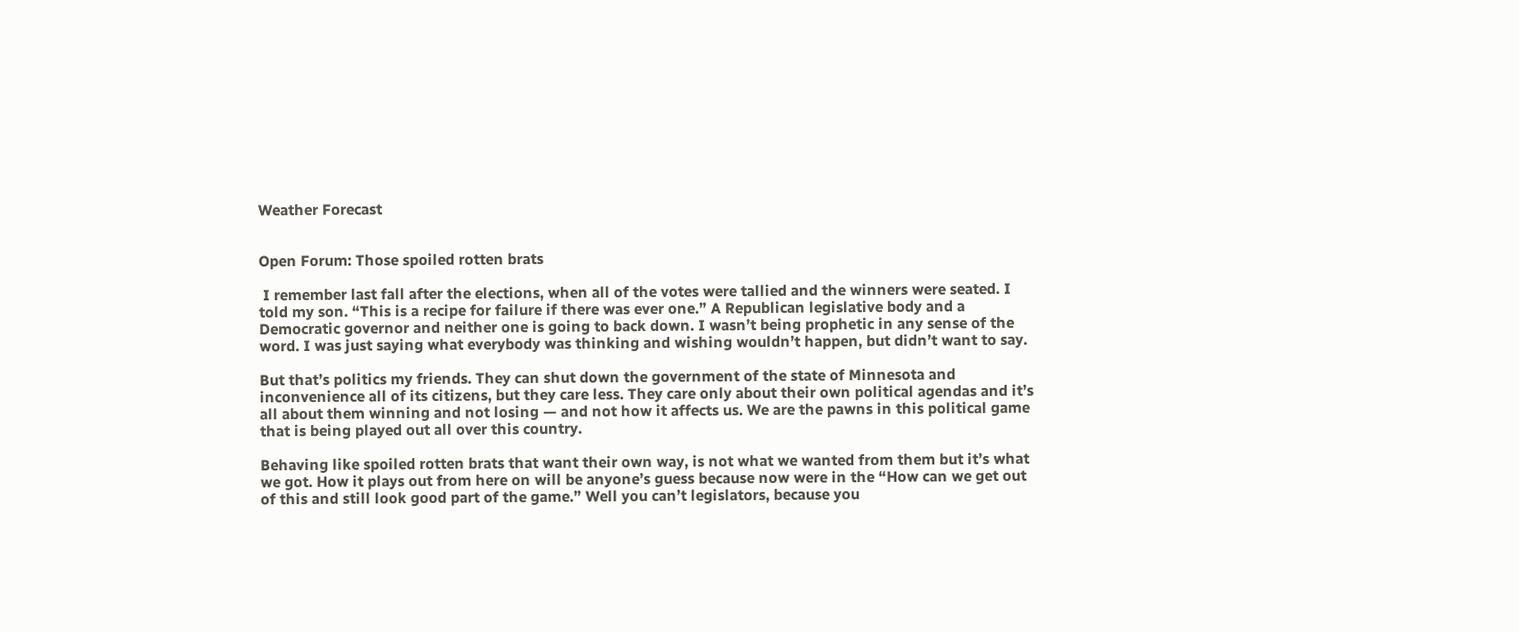Weather Forecast


Open Forum: Those spoiled rotten brats

 I remember last fall after the elections, when all of the votes were tallied and the winners were seated. I told my son. “This is a recipe for failure if there was ever one.” A Republican legislative body and a Democratic governor and neither one is going to back down. I wasn’t being prophetic in any sense of the word. I was just saying what everybody was thinking and wishing wouldn’t happen, but didn’t want to say.

But that’s politics my friends. They can shut down the government of the state of Minnesota and inconvenience all of its citizens, but they care less. They care only about their own political agendas and it’s all about them winning and not losing — and not how it affects us. We are the pawns in this political game that is being played out all over this country.

Behaving like spoiled rotten brats that want their own way, is not what we wanted from them but it’s what we got. How it plays out from here on will be anyone’s guess because now were in the “How can we get out of this and still look good part of the game.” Well you can’t legislators, because you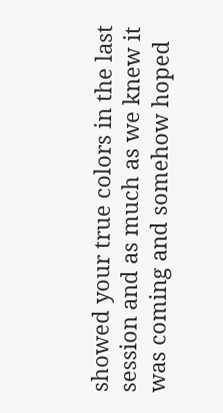showed your true colors in the last session and as much as we knew it was coming and somehow hoped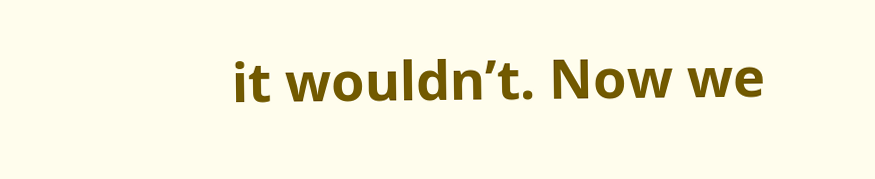it wouldn’t. Now we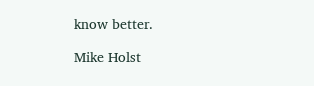know better.

Mike Holst